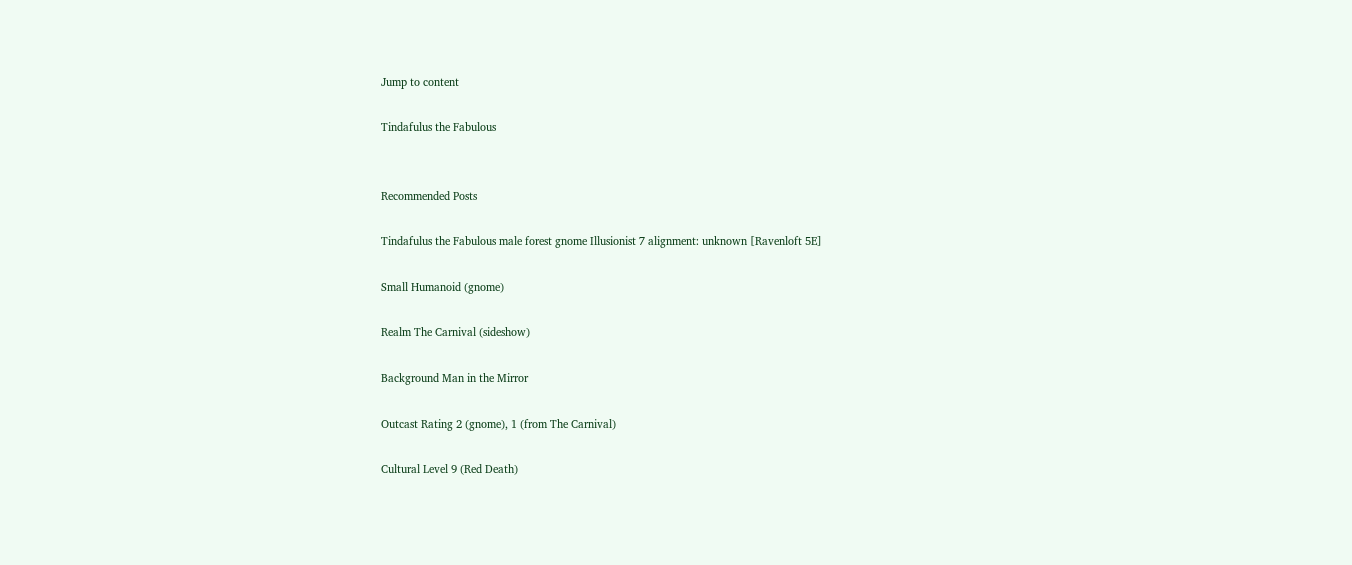Jump to content

Tindafulus the Fabulous


Recommended Posts

Tindafulus the Fabulous male forest gnome Illusionist 7 alignment: unknown [Ravenloft 5E]

Small Humanoid (gnome)

Realm The Carnival (sideshow)

Background Man in the Mirror

Outcast Rating 2 (gnome), 1 (from The Carnival)

Cultural Level 9 (Red Death)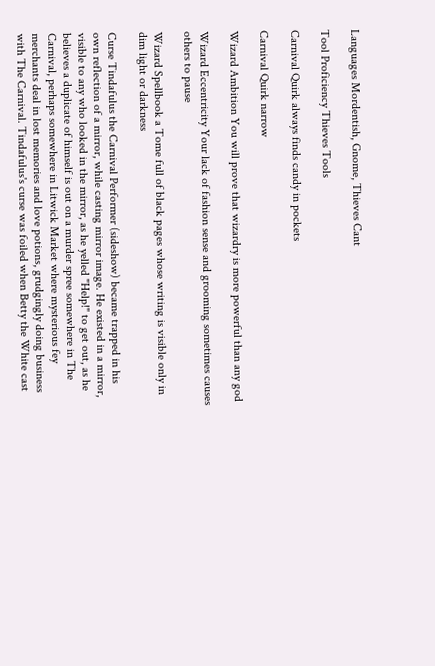Languages Mordentish, Gnome, Thieves Cant

Tool Proficiency Thieves Tools

Carnival Quirk always finds candy in pockets

Carnival Quirk narrow

Wizard Ambition You will prove that wizardry is more powerful than any god

Wizard Eccentricity Your lack of fashion sense and grooming sometimes causes others to pause

Wizard Spellbook a Tome full of black pages whose writing is visible only in dim light or darkness

Curse Tindafulus the Carnival Performer (sideshow) became trapped in his own reflection of a mirror, while casting mirror image. He existed in a mirror, visible to any who looked in the mirror, as he yelled "Help!" to get out, as he believes a duplicate of himself is out on a murder spree somewhere in The Carnival, perhaps somewhere in Litwick Market where mysterious fey merchants deal in lost memories and love potions, grudgingly doing business with The Carnival. Tindafulus's curse was foiled when Betty the White cast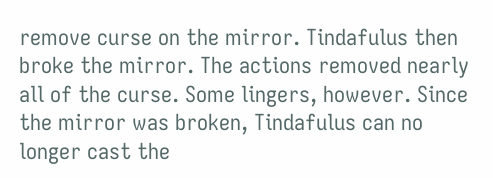remove curse on the mirror. Tindafulus then broke the mirror. The actions removed nearly all of the curse. Some lingers, however. Since the mirror was broken, Tindafulus can no longer cast the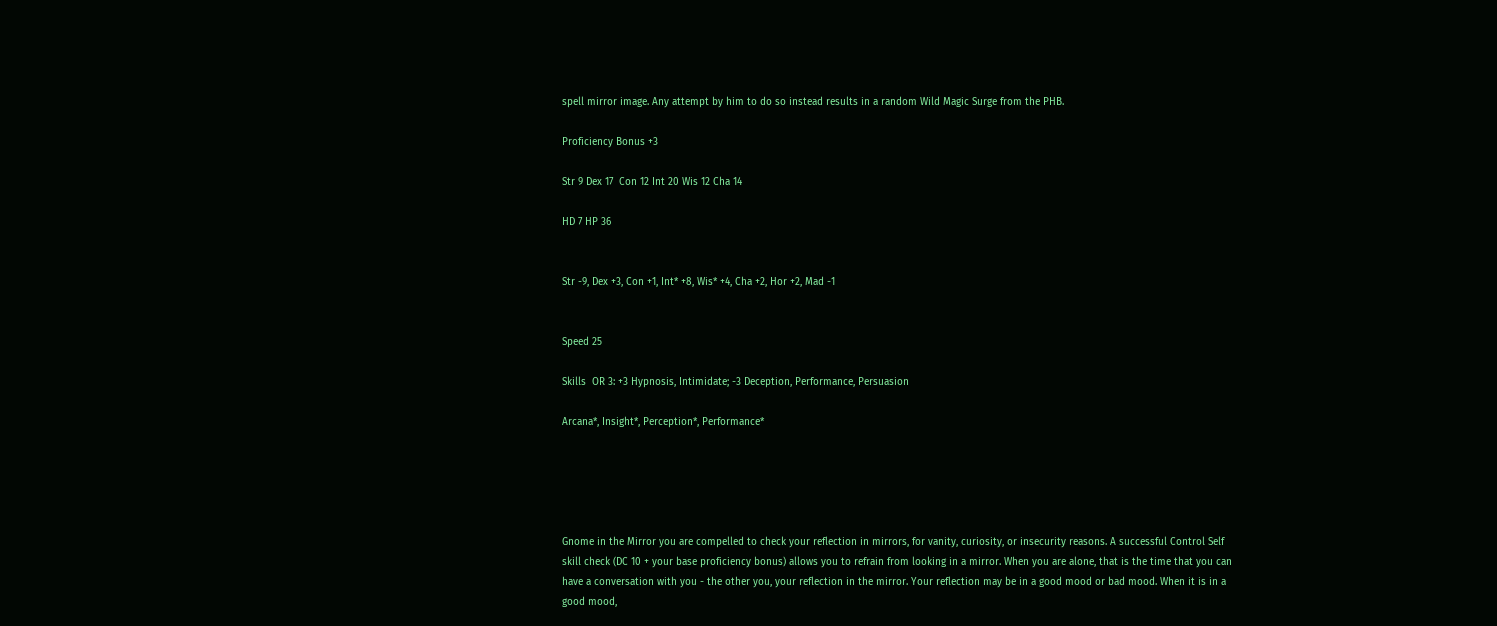spell mirror image. Any attempt by him to do so instead results in a random Wild Magic Surge from the PHB.

Proficiency Bonus +3

Str 9 Dex 17  Con 12 Int 20 Wis 12 Cha 14

HD 7 HP 36


Str -9, Dex +3, Con +1, Int* +8, Wis* +4, Cha +2, Hor +2, Mad -1


Speed 25

Skills  OR 3: +3 Hypnosis, Intimidate; -3 Deception, Performance, Persuasion

Arcana*, Insight*, Perception*, Performance*





Gnome in the Mirror you are compelled to check your reflection in mirrors, for vanity, curiosity, or insecurity reasons. A successful Control Self skill check (DC 10 + your base proficiency bonus) allows you to refrain from looking in a mirror. When you are alone, that is the time that you can have a conversation with you - the other you, your reflection in the mirror. Your reflection may be in a good mood or bad mood. When it is in a good mood,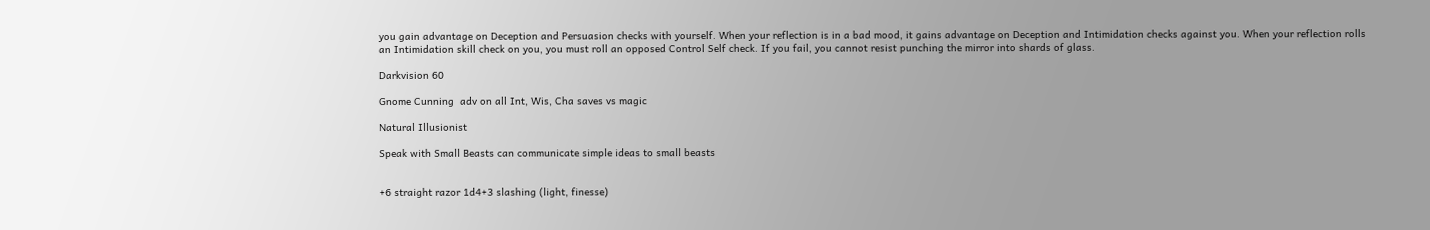you gain advantage on Deception and Persuasion checks with yourself. When your reflection is in a bad mood, it gains advantage on Deception and Intimidation checks against you. When your reflection rolls an Intimidation skill check on you, you must roll an opposed Control Self check. If you fail, you cannot resist punching the mirror into shards of glass.

Darkvision 60

Gnome Cunning  adv on all Int, Wis, Cha saves vs magic

Natural Illusionist

Speak with Small Beasts can communicate simple ideas to small beasts


+6 straight razor 1d4+3 slashing (light, finesse)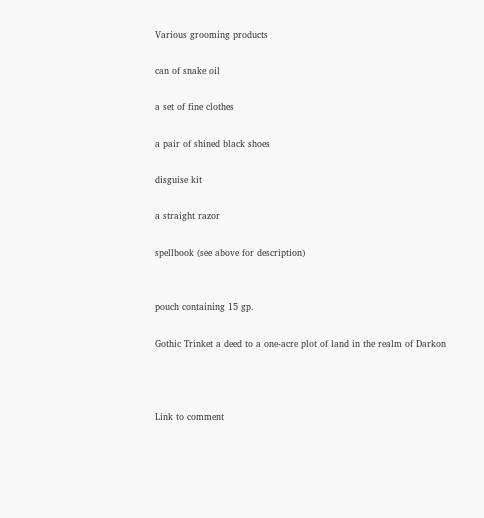Various grooming products

can of snake oil

a set of fine clothes

a pair of shined black shoes

disguise kit

a straight razor

spellbook (see above for description)


pouch containing 15 gp.

Gothic Trinket a deed to a one-acre plot of land in the realm of Darkon



Link to comment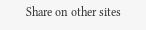Share on other sites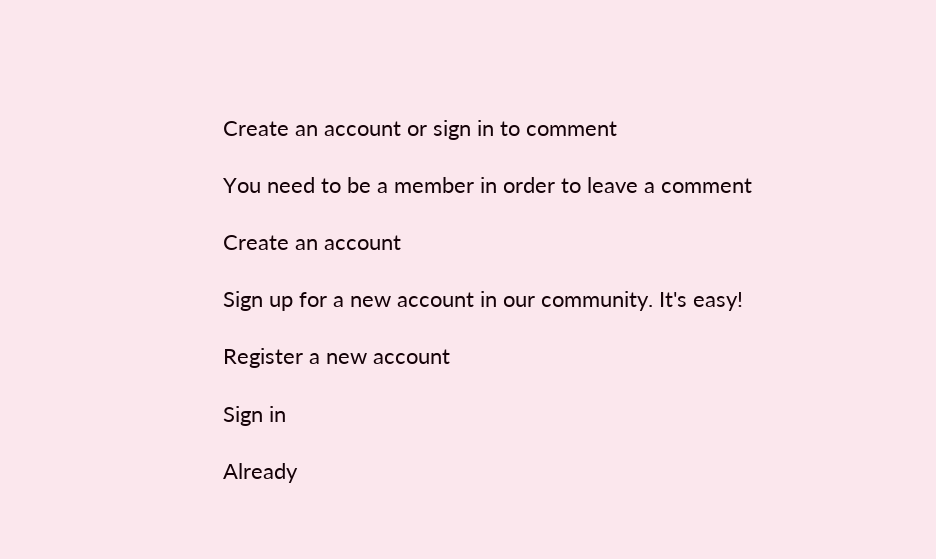Create an account or sign in to comment

You need to be a member in order to leave a comment

Create an account

Sign up for a new account in our community. It's easy!

Register a new account

Sign in

Already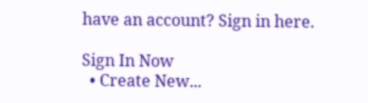have an account? Sign in here.

Sign In Now
  • Create New...